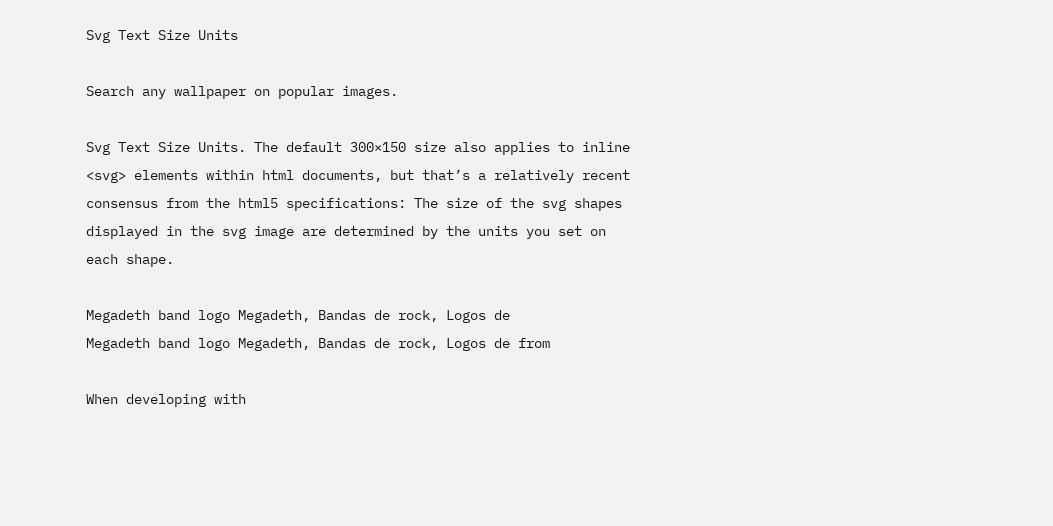Svg Text Size Units

Search any wallpaper on popular images.

Svg Text Size Units. The default 300×150 size also applies to inline <svg> elements within html documents, but that’s a relatively recent consensus from the html5 specifications: The size of the svg shapes displayed in the svg image are determined by the units you set on each shape.

Megadeth band logo Megadeth, Bandas de rock, Logos de
Megadeth band logo Megadeth, Bandas de rock, Logos de from

When developing with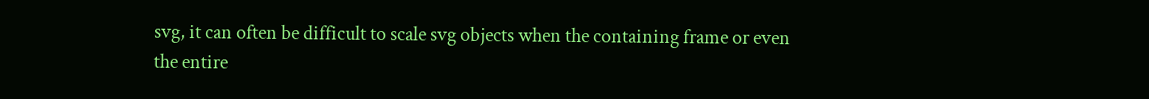svg, it can often be difficult to scale svg objects when the containing frame or even the entire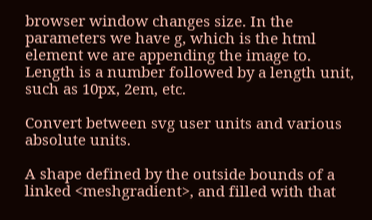browser window changes size. In the parameters we have g, which is the html element we are appending the image to. Length is a number followed by a length unit, such as 10px, 2em, etc.

Convert between svg user units and various absolute units.

A shape defined by the outside bounds of a linked <meshgradient>, and filled with that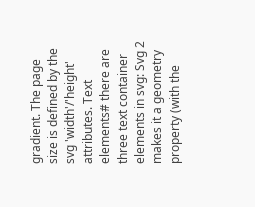gradient. The page size is defined by the svg 'width'/'height' attributes. Text elements# there are three text container elements in svg: Svg 2 makes it a geometry property (with the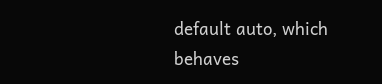default auto, which behaves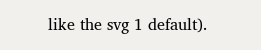like the svg 1 default).